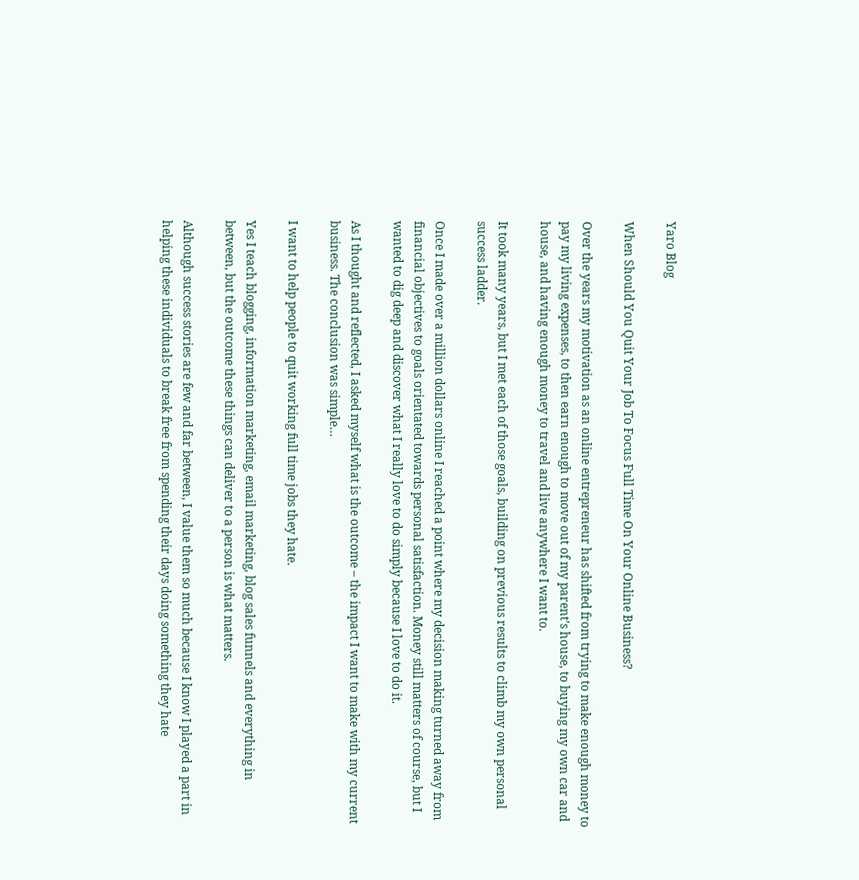Yaro Blog

When Should You Quit Your Job To Focus Full Time On Your Online Business?

Over the years my motivation as an online entrepreneur has shifted from trying to make enough money to pay my living expenses, to then earn enough to move out of my parent’s house, to buying my own car and house, and having enough money to travel and live anywhere I want to.

It took many years, but I met each of those goals, building on previous results to climb my own personal success ladder.

Once I made over a million dollars online I reached a point where my decision making turned away from financial objectives to goals orientated towards personal satisfaction. Money still matters of course, but I wanted to dig deep and discover what I really love to do simply because I love to do it.

As I thought and reflected, I asked myself what is the outcome – the impact I want to make with my current business. The conclusion was simple…

I want to help people to quit working full time jobs they hate.

Yes I teach blogging, information marketing, email marketing, blog sales funnels and everything in between, but the outcome these things can deliver to a person is what matters.

Although success stories are few and far between, I value them so much because I know I played a part in helping these individuals to break free from spending their days doing something they hate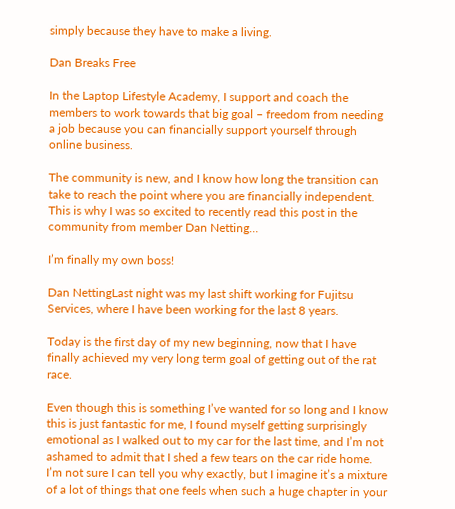simply because they have to make a living.

Dan Breaks Free

In the Laptop Lifestyle Academy, I support and coach the members to work towards that big goal – freedom from needing a job because you can financially support yourself through online business.

The community is new, and I know how long the transition can take to reach the point where you are financially independent. This is why I was so excited to recently read this post in the community from member Dan Netting…

I’m finally my own boss!

Dan NettingLast night was my last shift working for Fujitsu Services, where I have been working for the last 8 years.

Today is the first day of my new beginning, now that I have finally achieved my very long term goal of getting out of the rat race.

Even though this is something I’ve wanted for so long and I know this is just fantastic for me, I found myself getting surprisingly emotional as I walked out to my car for the last time, and I’m not ashamed to admit that I shed a few tears on the car ride home. I’m not sure I can tell you why exactly, but I imagine it’s a mixture of a lot of things that one feels when such a huge chapter in your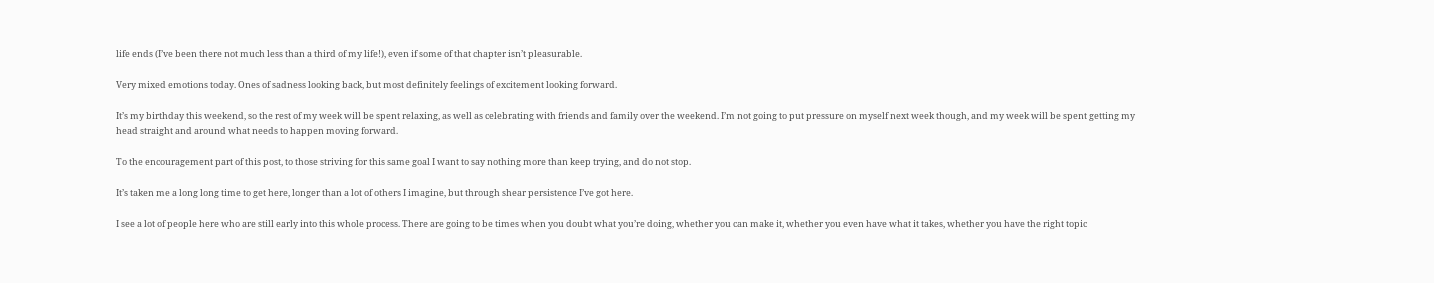life ends (I’ve been there not much less than a third of my life!), even if some of that chapter isn’t pleasurable.

Very mixed emotions today. Ones of sadness looking back, but most definitely feelings of excitement looking forward.

It’s my birthday this weekend, so the rest of my week will be spent relaxing, as well as celebrating with friends and family over the weekend. I’m not going to put pressure on myself next week though, and my week will be spent getting my head straight and around what needs to happen moving forward.

To the encouragement part of this post, to those striving for this same goal I want to say nothing more than keep trying, and do not stop.

It’s taken me a long long time to get here, longer than a lot of others I imagine, but through shear persistence I’ve got here.

I see a lot of people here who are still early into this whole process. There are going to be times when you doubt what you’re doing, whether you can make it, whether you even have what it takes, whether you have the right topic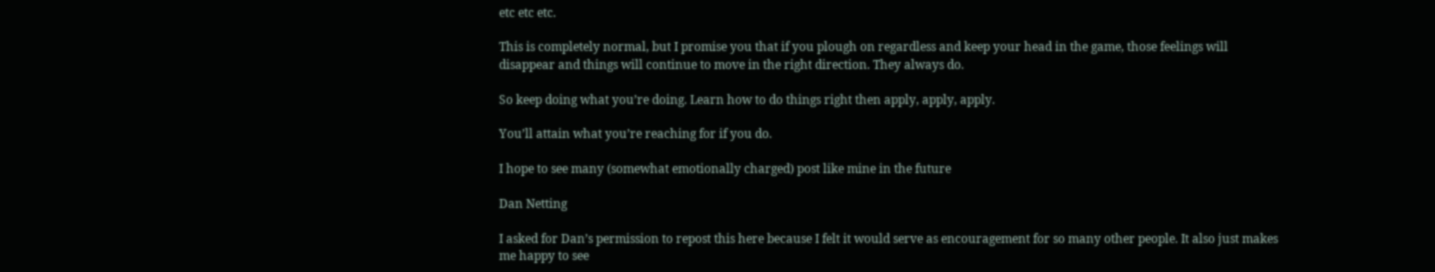etc etc etc.

This is completely normal, but I promise you that if you plough on regardless and keep your head in the game, those feelings will disappear and things will continue to move in the right direction. They always do.

So keep doing what you’re doing. Learn how to do things right then apply, apply, apply.

You’ll attain what you’re reaching for if you do.

I hope to see many (somewhat emotionally charged) post like mine in the future

Dan Netting

I asked for Dan’s permission to repost this here because I felt it would serve as encouragement for so many other people. It also just makes me happy to see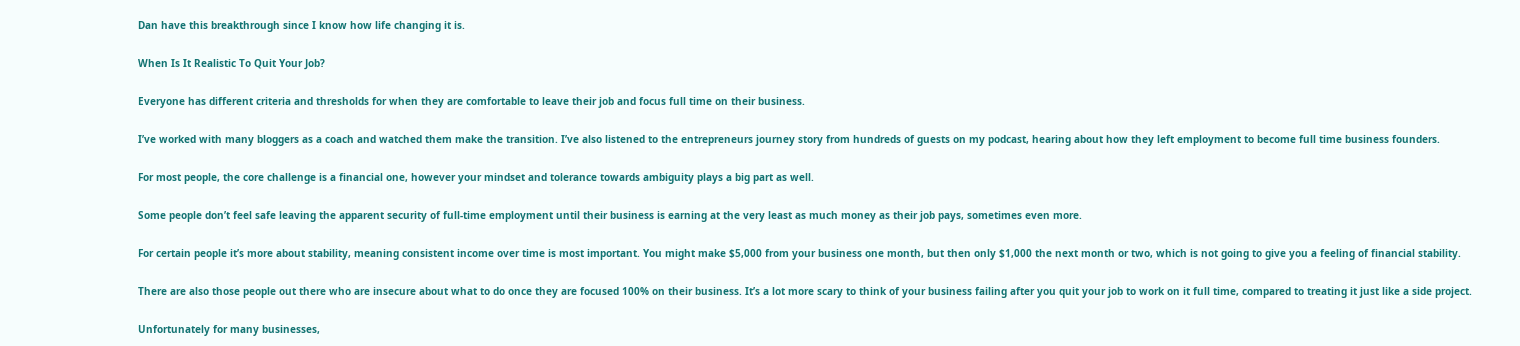Dan have this breakthrough since I know how life changing it is.

When Is It Realistic To Quit Your Job?

Everyone has different criteria and thresholds for when they are comfortable to leave their job and focus full time on their business.

I’ve worked with many bloggers as a coach and watched them make the transition. I’ve also listened to the entrepreneurs journey story from hundreds of guests on my podcast, hearing about how they left employment to become full time business founders.

For most people, the core challenge is a financial one, however your mindset and tolerance towards ambiguity plays a big part as well.

Some people don’t feel safe leaving the apparent security of full-time employment until their business is earning at the very least as much money as their job pays, sometimes even more.

For certain people it’s more about stability, meaning consistent income over time is most important. You might make $5,000 from your business one month, but then only $1,000 the next month or two, which is not going to give you a feeling of financial stability.

There are also those people out there who are insecure about what to do once they are focused 100% on their business. It’s a lot more scary to think of your business failing after you quit your job to work on it full time, compared to treating it just like a side project.

Unfortunately for many businesses,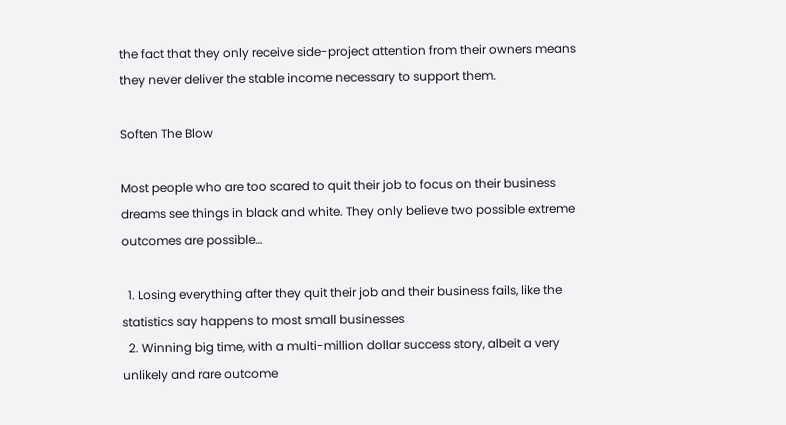the fact that they only receive side-project attention from their owners means they never deliver the stable income necessary to support them.

Soften The Blow

Most people who are too scared to quit their job to focus on their business dreams see things in black and white. They only believe two possible extreme outcomes are possible…

  1. Losing everything after they quit their job and their business fails, like the statistics say happens to most small businesses
  2. Winning big time, with a multi-million dollar success story, albeit a very unlikely and rare outcome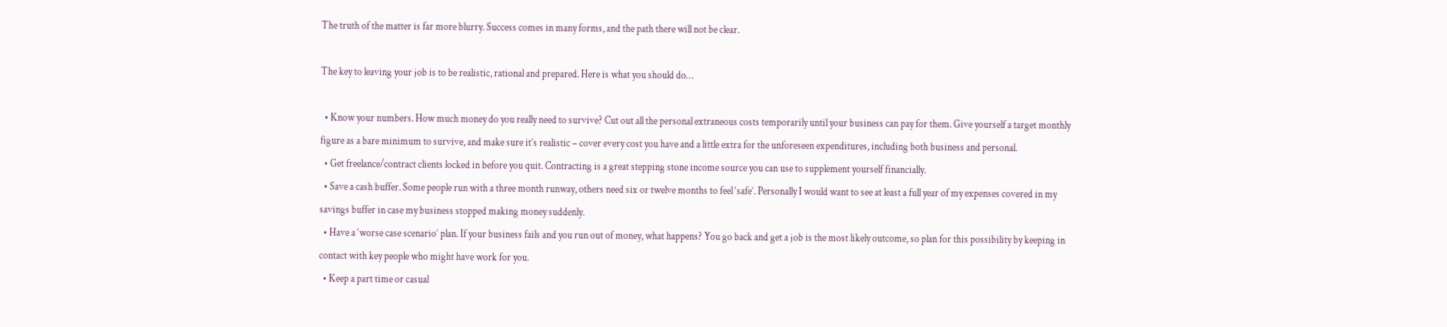The truth of the matter is far more blurry. Success comes in many forms, and the path there will not be clear.

The key to leaving your job is to be realistic, rational and prepared. Here is what you should do…

  • Know your numbers. How much money do you really need to survive? Cut out all the personal extraneous costs temporarily until your business can pay for them. Give yourself a target monthly figure as a bare minimum to survive, and make sure it’s realistic – cover every cost you have and a little extra for the unforeseen expenditures, including both business and personal.
  • Get freelance/contract clients locked in before you quit. Contracting is a great stepping stone income source you can use to supplement yourself financially.
  • Save a cash buffer. Some people run with a three month runway, others need six or twelve months to feel ‘safe’. Personally I would want to see at least a full year of my expenses covered in my savings buffer in case my business stopped making money suddenly.
  • Have a ‘worse case scenario’ plan. If your business fails and you run out of money, what happens? You go back and get a job is the most likely outcome, so plan for this possibility by keeping in contact with key people who might have work for you.
  • Keep a part time or casual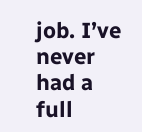job. I’ve never had a full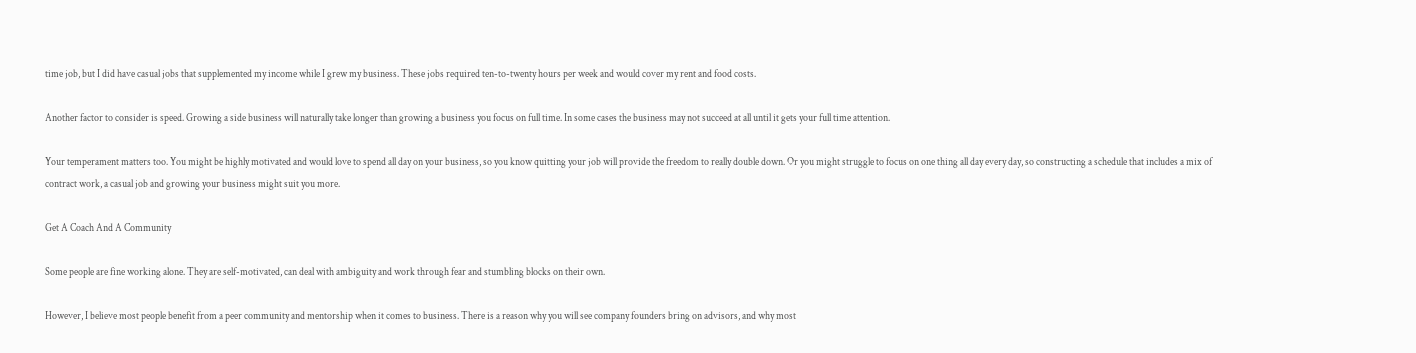time job, but I did have casual jobs that supplemented my income while I grew my business. These jobs required ten-to-twenty hours per week and would cover my rent and food costs.

Another factor to consider is speed. Growing a side business will naturally take longer than growing a business you focus on full time. In some cases the business may not succeed at all until it gets your full time attention.

Your temperament matters too. You might be highly motivated and would love to spend all day on your business, so you know quitting your job will provide the freedom to really double down. Or you might struggle to focus on one thing all day every day, so constructing a schedule that includes a mix of contract work, a casual job and growing your business might suit you more.

Get A Coach And A Community

Some people are fine working alone. They are self-motivated, can deal with ambiguity and work through fear and stumbling blocks on their own.

However, I believe most people benefit from a peer community and mentorship when it comes to business. There is a reason why you will see company founders bring on advisors, and why most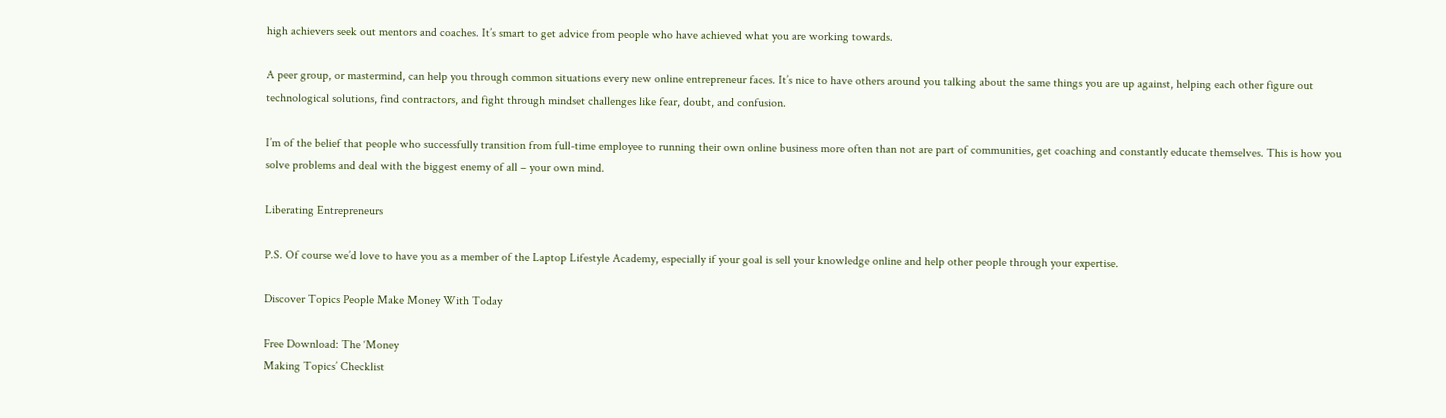high achievers seek out mentors and coaches. It’s smart to get advice from people who have achieved what you are working towards.

A peer group, or mastermind, can help you through common situations every new online entrepreneur faces. It’s nice to have others around you talking about the same things you are up against, helping each other figure out technological solutions, find contractors, and fight through mindset challenges like fear, doubt, and confusion.

I’m of the belief that people who successfully transition from full-time employee to running their own online business more often than not are part of communities, get coaching and constantly educate themselves. This is how you solve problems and deal with the biggest enemy of all – your own mind.

Liberating Entrepreneurs

P.S. Of course we’d love to have you as a member of the Laptop Lifestyle Academy, especially if your goal is sell your knowledge online and help other people through your expertise.

Discover Topics People Make Money With Today

Free Download: The ‘Money
Making Topics’ Checklist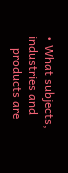• What subjects, industries and
    products are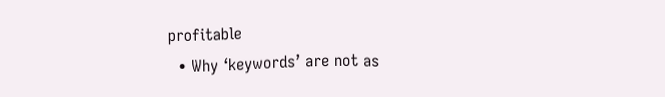profitable
  • Why ‘keywords’ are not as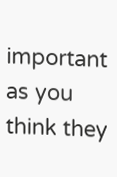important as you think they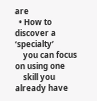are
  • How to discover a ‘specialty’
    you can focus on using one
    skill you already have